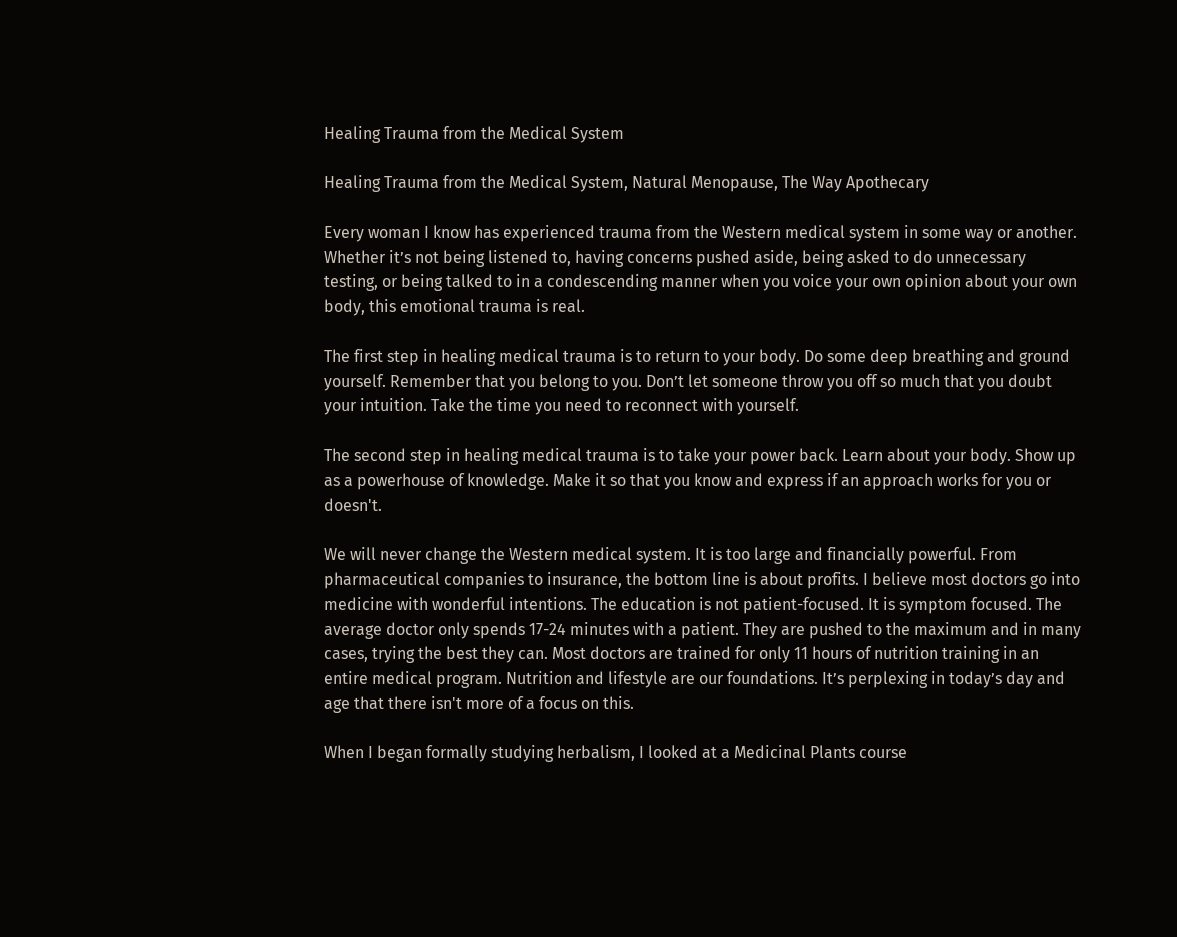Healing Trauma from the Medical System

Healing Trauma from the Medical System, Natural Menopause, The Way Apothecary

Every woman I know has experienced trauma from the Western medical system in some way or another. Whether it’s not being listened to, having concerns pushed aside, being asked to do unnecessary testing, or being talked to in a condescending manner when you voice your own opinion about your own body, this emotional trauma is real.

The first step in healing medical trauma is to return to your body. Do some deep breathing and ground yourself. Remember that you belong to you. Don’t let someone throw you off so much that you doubt your intuition. Take the time you need to reconnect with yourself.

The second step in healing medical trauma is to take your power back. Learn about your body. Show up as a powerhouse of knowledge. Make it so that you know and express if an approach works for you or doesn't.

We will never change the Western medical system. It is too large and financially powerful. From pharmaceutical companies to insurance, the bottom line is about profits. I believe most doctors go into medicine with wonderful intentions. The education is not patient-focused. It is symptom focused. The average doctor only spends 17-24 minutes with a patient. They are pushed to the maximum and in many cases, trying the best they can. Most doctors are trained for only 11 hours of nutrition training in an entire medical program. Nutrition and lifestyle are our foundations. It’s perplexing in today’s day and age that there isn't more of a focus on this.

When I began formally studying herbalism, I looked at a Medicinal Plants course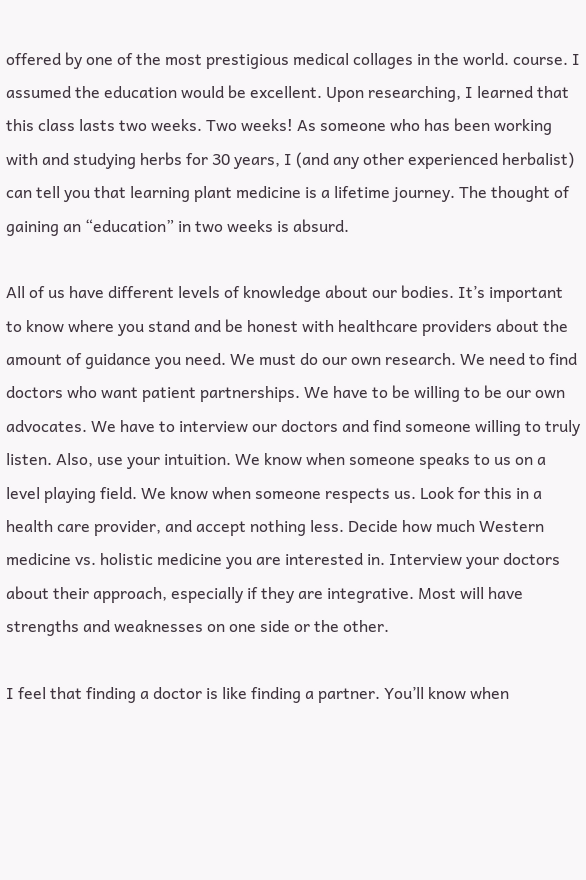offered by one of the most prestigious medical collages in the world. course. I assumed the education would be excellent. Upon researching, I learned that this class lasts two weeks. Two weeks! As someone who has been working with and studying herbs for 30 years, I (and any other experienced herbalist) can tell you that learning plant medicine is a lifetime journey. The thought of gaining an “education” in two weeks is absurd.

All of us have different levels of knowledge about our bodies. It’s important to know where you stand and be honest with healthcare providers about the amount of guidance you need. We must do our own research. We need to find doctors who want patient partnerships. We have to be willing to be our own advocates. We have to interview our doctors and find someone willing to truly listen. Also, use your intuition. We know when someone speaks to us on a level playing field. We know when someone respects us. Look for this in a health care provider, and accept nothing less. Decide how much Western medicine vs. holistic medicine you are interested in. Interview your doctors about their approach, especially if they are integrative. Most will have strengths and weaknesses on one side or the other.

I feel that finding a doctor is like finding a partner. You’ll know when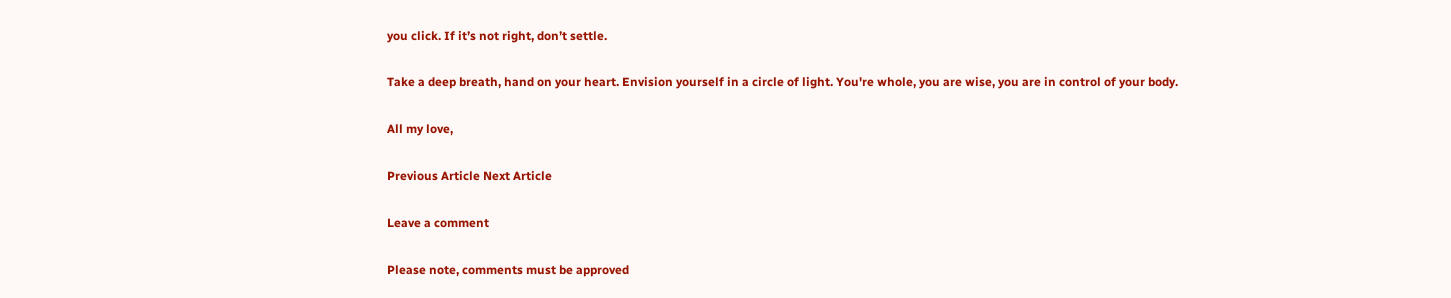you click. If it’s not right, don’t settle.

Take a deep breath, hand on your heart. Envision yourself in a circle of light. You're whole, you are wise, you are in control of your body.

All my love,

Previous Article Next Article

Leave a comment

Please note, comments must be approved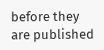before they are published